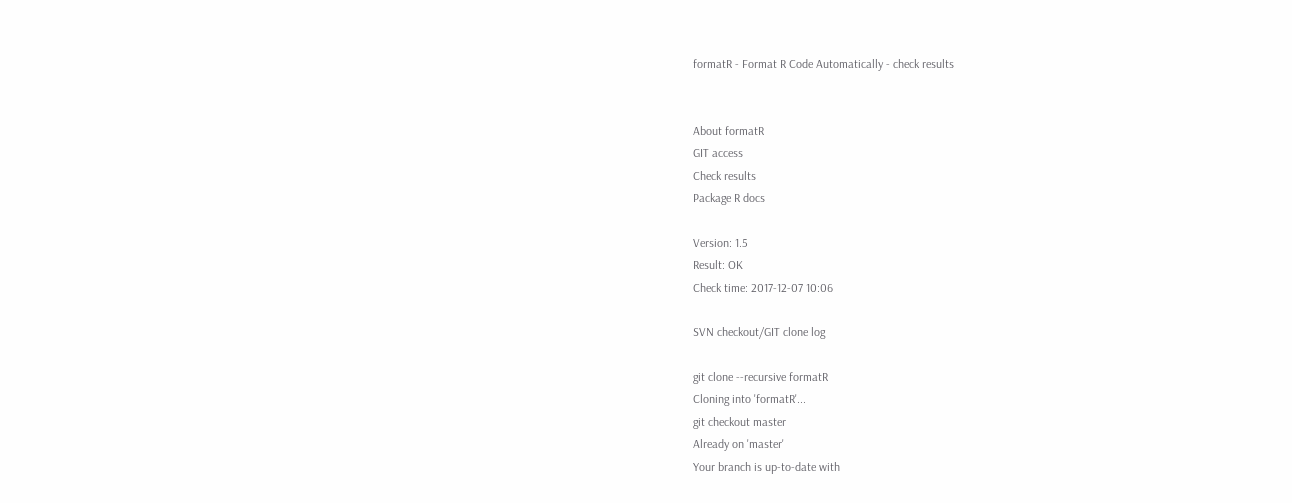formatR - Format R Code Automatically - check results


About formatR
GIT access
Check results
Package R docs

Version: 1.5
Result: OK
Check time: 2017-12-07 10:06

SVN checkout/GIT clone log

git clone --recursive formatR
Cloning into 'formatR'...
git checkout master
Already on 'master'
Your branch is up-to-date with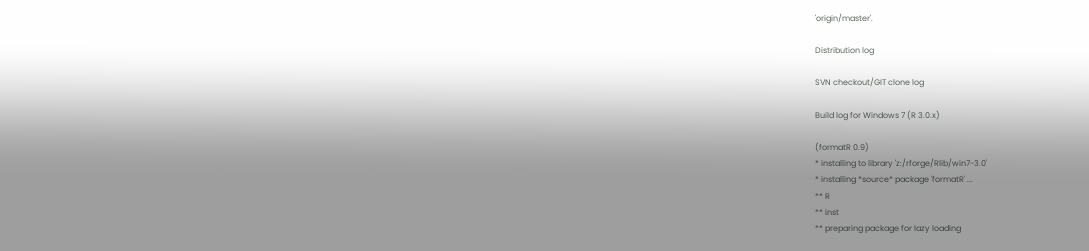'origin/master'.

Distribution log

SVN checkout/GIT clone log

Build log for Windows 7 (R 3.0.x)

(formatR 0.9)
* installing to library 'z:/rforge/Rlib/win7-3.0'
* installing *source* package 'formatR' ...
** R
** inst
** preparing package for lazy loading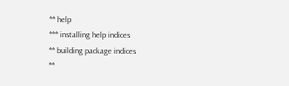** help
*** installing help indices
** building package indices
**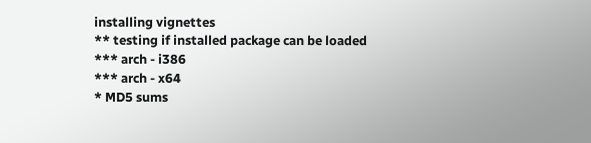installing vignettes
** testing if installed package can be loaded
*** arch - i386
*** arch - x64
* MD5 sums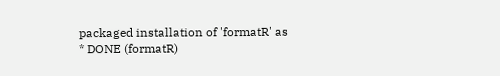packaged installation of 'formatR' as
* DONE (formatR)